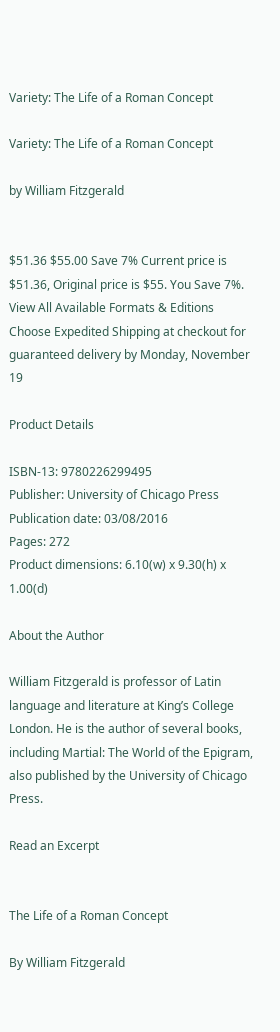Variety: The Life of a Roman Concept

Variety: The Life of a Roman Concept

by William Fitzgerald


$51.36 $55.00 Save 7% Current price is $51.36, Original price is $55. You Save 7%.
View All Available Formats & Editions
Choose Expedited Shipping at checkout for guaranteed delivery by Monday, November 19

Product Details

ISBN-13: 9780226299495
Publisher: University of Chicago Press
Publication date: 03/08/2016
Pages: 272
Product dimensions: 6.10(w) x 9.30(h) x 1.00(d)

About the Author

William Fitzgerald is professor of Latin language and literature at King’s College London. He is the author of several books, including Martial: The World of the Epigram, also published by the University of Chicago Press.

Read an Excerpt


The Life of a Roman Concept

By William Fitzgerald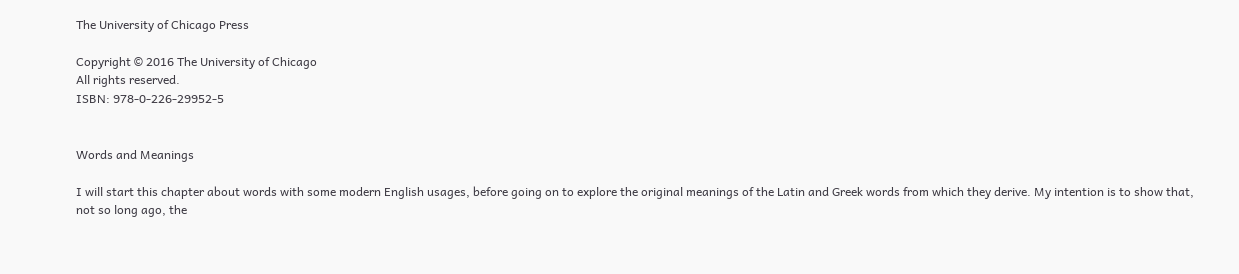The University of Chicago Press

Copyright © 2016 The University of Chicago
All rights reserved.
ISBN: 978-0-226-29952-5


Words and Meanings

I will start this chapter about words with some modern English usages, before going on to explore the original meanings of the Latin and Greek words from which they derive. My intention is to show that, not so long ago, the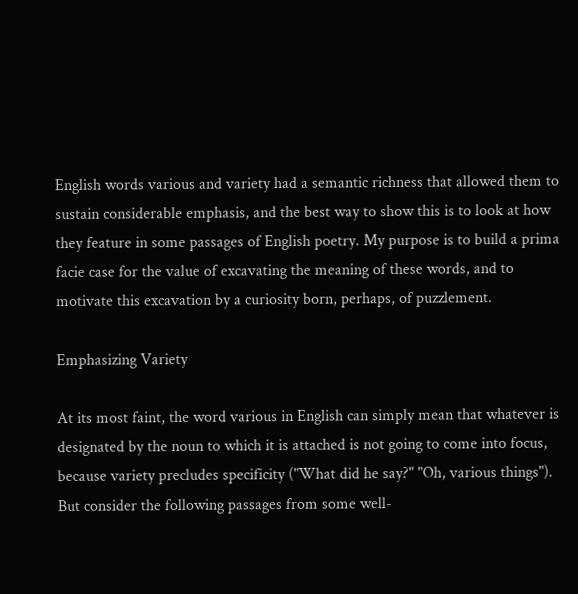English words various and variety had a semantic richness that allowed them to sustain considerable emphasis, and the best way to show this is to look at how they feature in some passages of English poetry. My purpose is to build a prima facie case for the value of excavating the meaning of these words, and to motivate this excavation by a curiosity born, perhaps, of puzzlement.

Emphasizing Variety

At its most faint, the word various in English can simply mean that whatever is designated by the noun to which it is attached is not going to come into focus, because variety precludes specificity ("What did he say?" "Oh, various things"). But consider the following passages from some well-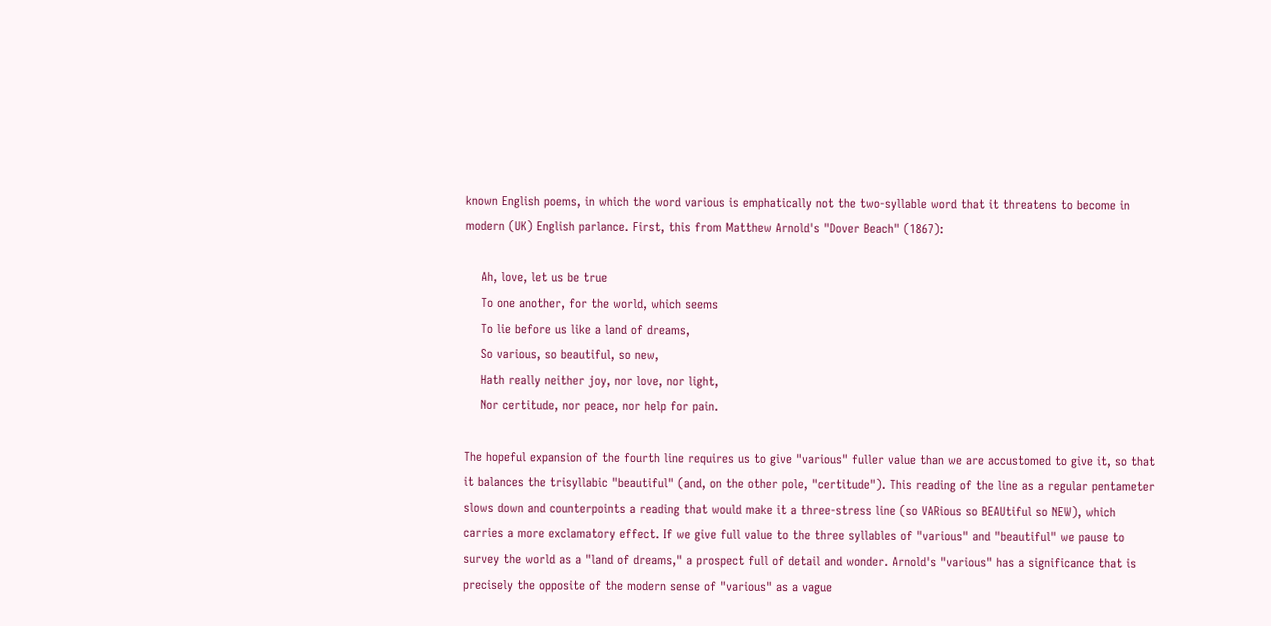known English poems, in which the word various is emphatically not the two-syllable word that it threatens to become in modern (UK) English parlance. First, this from Matthew Arnold's "Dover Beach" (1867):

    Ah, love, let us be true
    To one another, for the world, which seems
    To lie before us like a land of dreams,
    So various, so beautiful, so new,
    Hath really neither joy, nor love, nor light,
    Nor certitude, nor peace, nor help for pain.

The hopeful expansion of the fourth line requires us to give "various" fuller value than we are accustomed to give it, so that it balances the trisyllabic "beautiful" (and, on the other pole, "certitude"). This reading of the line as a regular pentameter slows down and counterpoints a reading that would make it a three-stress line (so VARious so BEAUtiful so NEW), which carries a more exclamatory effect. If we give full value to the three syllables of "various" and "beautiful" we pause to survey the world as a "land of dreams," a prospect full of detail and wonder. Arnold's "various" has a significance that is precisely the opposite of the modern sense of "various" as a vague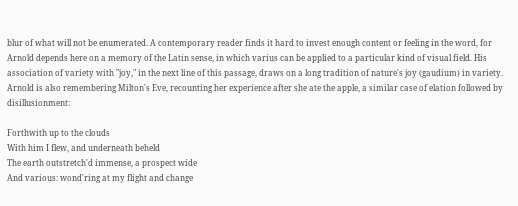blur of what will not be enumerated. A contemporary reader finds it hard to invest enough content or feeling in the word, for Arnold depends here on a memory of the Latin sense, in which varius can be applied to a particular kind of visual field. His association of variety with "joy," in the next line of this passage, draws on a long tradition of nature's joy (gaudium) in variety. Arnold is also remembering Milton's Eve, recounting her experience after she ate the apple, a similar case of elation followed by disillusionment:

Forthwith up to the clouds
With him I flew, and underneath beheld
The earth outstretch'd immense, a prospect wide
And various: wond'ring at my flight and change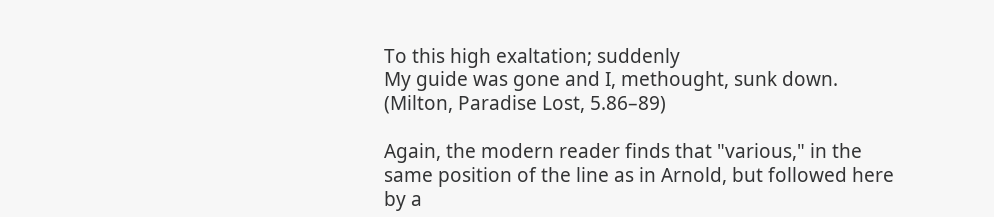To this high exaltation; suddenly
My guide was gone and I, methought, sunk down.
(Milton, Paradise Lost, 5.86–89)

Again, the modern reader finds that "various," in the same position of the line as in Arnold, but followed here by a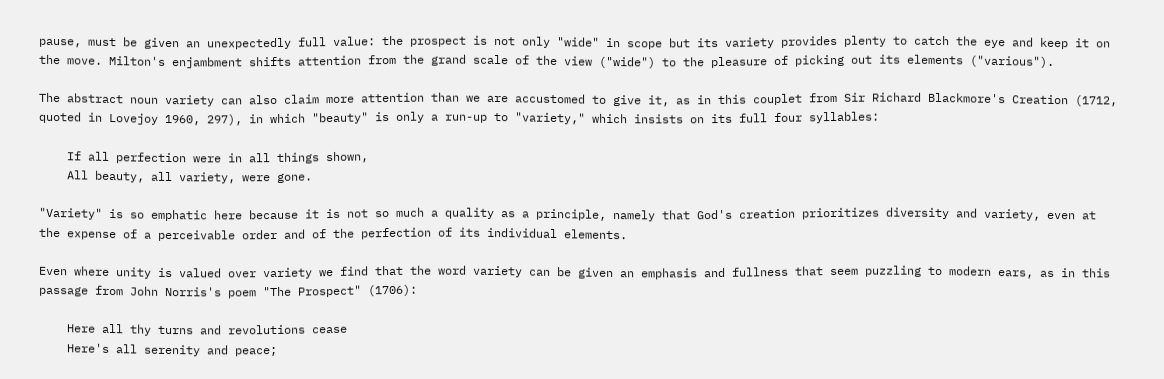pause, must be given an unexpectedly full value: the prospect is not only "wide" in scope but its variety provides plenty to catch the eye and keep it on the move. Milton's enjambment shifts attention from the grand scale of the view ("wide") to the pleasure of picking out its elements ("various").

The abstract noun variety can also claim more attention than we are accustomed to give it, as in this couplet from Sir Richard Blackmore's Creation (1712, quoted in Lovejoy 1960, 297), in which "beauty" is only a run-up to "variety," which insists on its full four syllables:

    If all perfection were in all things shown,
    All beauty, all variety, were gone.

"Variety" is so emphatic here because it is not so much a quality as a principle, namely that God's creation prioritizes diversity and variety, even at the expense of a perceivable order and of the perfection of its individual elements.

Even where unity is valued over variety we find that the word variety can be given an emphasis and fullness that seem puzzling to modern ears, as in this passage from John Norris's poem "The Prospect" (1706):

    Here all thy turns and revolutions cease
    Here's all serenity and peace;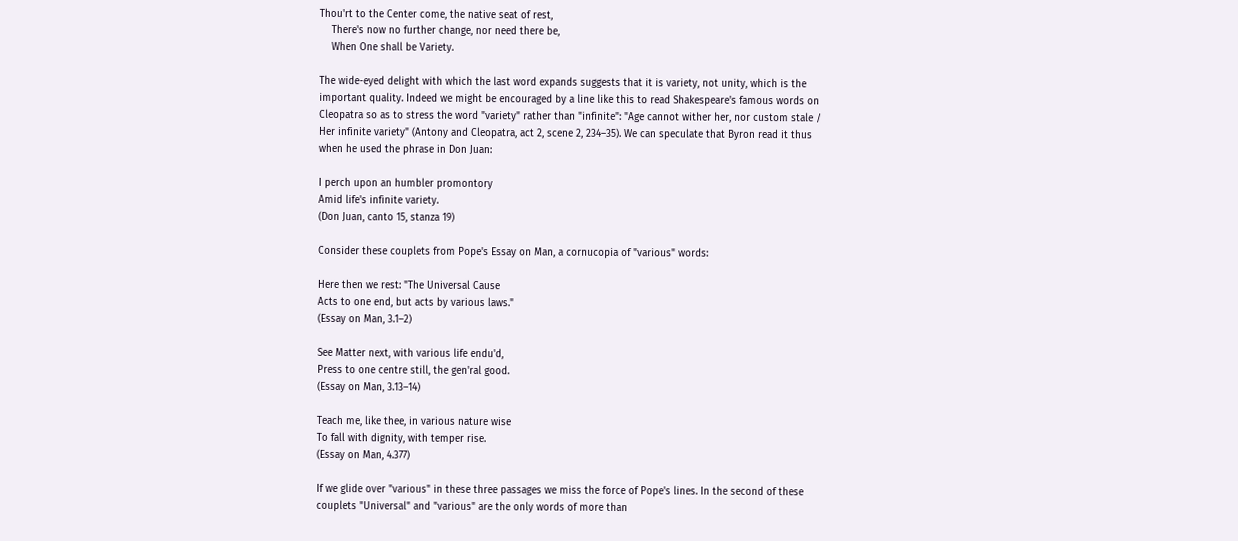Thou'rt to the Center come, the native seat of rest,
    There's now no further change, nor need there be,
    When One shall be Variety.

The wide-eyed delight with which the last word expands suggests that it is variety, not unity, which is the important quality. Indeed we might be encouraged by a line like this to read Shakespeare's famous words on Cleopatra so as to stress the word "variety" rather than "infinite": "Age cannot wither her, nor custom stale / Her infinite variety" (Antony and Cleopatra, act 2, scene 2, 234–35). We can speculate that Byron read it thus when he used the phrase in Don Juan:

I perch upon an humbler promontory
Amid life's infinite variety.
(Don Juan, canto 15, stanza 19)

Consider these couplets from Pope's Essay on Man, a cornucopia of "various" words:

Here then we rest: "The Universal Cause
Acts to one end, but acts by various laws."
(Essay on Man, 3.1–2)

See Matter next, with various life endu'd,
Press to one centre still, the gen'ral good.
(Essay on Man, 3.13–14)

Teach me, like thee, in various nature wise
To fall with dignity, with temper rise.
(Essay on Man, 4.377)

If we glide over "various" in these three passages we miss the force of Pope's lines. In the second of these couplets "Universal" and "various" are the only words of more than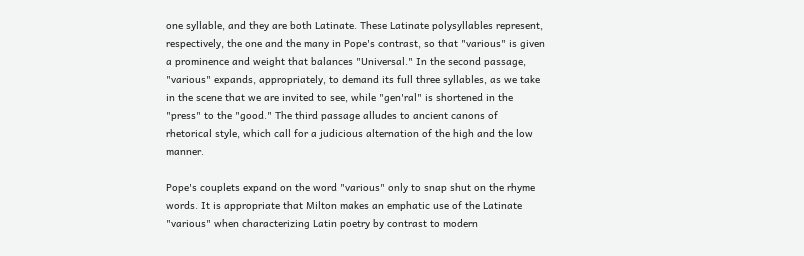one syllable, and they are both Latinate. These Latinate polysyllables represent, respectively, the one and the many in Pope's contrast, so that "various" is given a prominence and weight that balances "Universal." In the second passage, "various" expands, appropriately, to demand its full three syllables, as we take in the scene that we are invited to see, while "gen'ral" is shortened in the "press" to the "good." The third passage alludes to ancient canons of rhetorical style, which call for a judicious alternation of the high and the low manner.

Pope's couplets expand on the word "various" only to snap shut on the rhyme words. It is appropriate that Milton makes an emphatic use of the Latinate "various" when characterizing Latin poetry by contrast to modern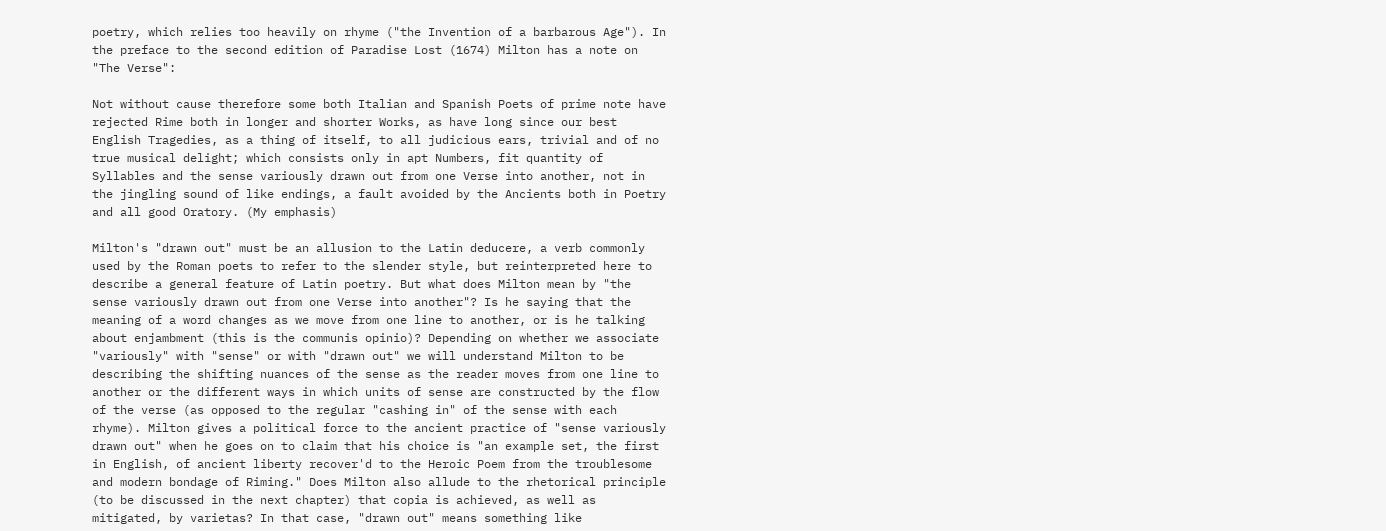poetry, which relies too heavily on rhyme ("the Invention of a barbarous Age"). In the preface to the second edition of Paradise Lost (1674) Milton has a note on "The Verse":

Not without cause therefore some both Italian and Spanish Poets of prime note have rejected Rime both in longer and shorter Works, as have long since our best English Tragedies, as a thing of itself, to all judicious ears, trivial and of no true musical delight; which consists only in apt Numbers, fit quantity of Syllables and the sense variously drawn out from one Verse into another, not in the jingling sound of like endings, a fault avoided by the Ancients both in Poetry and all good Oratory. (My emphasis)

Milton's "drawn out" must be an allusion to the Latin deducere, a verb commonly used by the Roman poets to refer to the slender style, but reinterpreted here to describe a general feature of Latin poetry. But what does Milton mean by "the sense variously drawn out from one Verse into another"? Is he saying that the meaning of a word changes as we move from one line to another, or is he talking about enjambment (this is the communis opinio)? Depending on whether we associate "variously" with "sense" or with "drawn out" we will understand Milton to be describing the shifting nuances of the sense as the reader moves from one line to another or the different ways in which units of sense are constructed by the flow of the verse (as opposed to the regular "cashing in" of the sense with each rhyme). Milton gives a political force to the ancient practice of "sense variously drawn out" when he goes on to claim that his choice is "an example set, the first in English, of ancient liberty recover'd to the Heroic Poem from the troublesome and modern bondage of Riming." Does Milton also allude to the rhetorical principle (to be discussed in the next chapter) that copia is achieved, as well as mitigated, by varietas? In that case, "drawn out" means something like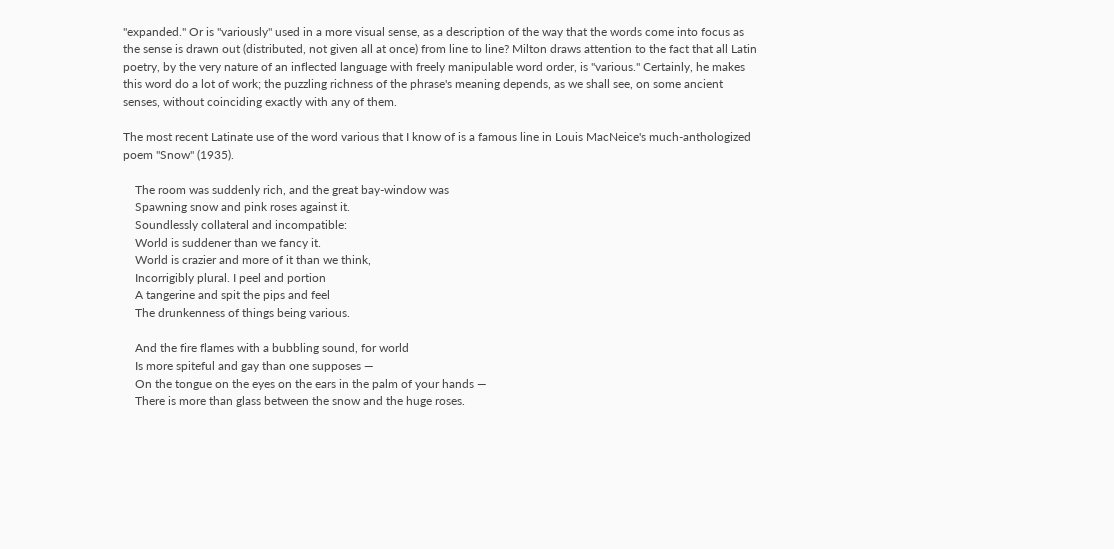"expanded." Or is "variously" used in a more visual sense, as a description of the way that the words come into focus as the sense is drawn out (distributed, not given all at once) from line to line? Milton draws attention to the fact that all Latin poetry, by the very nature of an inflected language with freely manipulable word order, is "various." Certainly, he makes this word do a lot of work; the puzzling richness of the phrase's meaning depends, as we shall see, on some ancient senses, without coinciding exactly with any of them.

The most recent Latinate use of the word various that I know of is a famous line in Louis MacNeice's much-anthologized poem "Snow" (1935).

    The room was suddenly rich, and the great bay-window was
    Spawning snow and pink roses against it.
    Soundlessly collateral and incompatible:
    World is suddener than we fancy it.
    World is crazier and more of it than we think,
    Incorrigibly plural. I peel and portion
    A tangerine and spit the pips and feel
    The drunkenness of things being various.

    And the fire flames with a bubbling sound, for world
    Is more spiteful and gay than one supposes —
    On the tongue on the eyes on the ears in the palm of your hands —
    There is more than glass between the snow and the huge roses.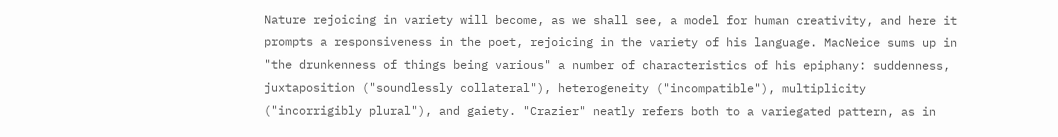Nature rejoicing in variety will become, as we shall see, a model for human creativity, and here it prompts a responsiveness in the poet, rejoicing in the variety of his language. MacNeice sums up in "the drunkenness of things being various" a number of characteristics of his epiphany: suddenness, juxtaposition ("soundlessly collateral"), heterogeneity ("incompatible"), multiplicity ("incorrigibly plural"), and gaiety. "Crazier" neatly refers both to a variegated pattern, as in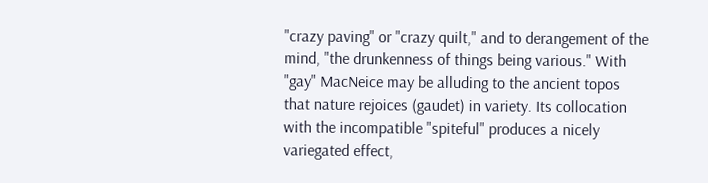"crazy paving" or "crazy quilt," and to derangement of the mind, "the drunkenness of things being various." With "gay" MacNeice may be alluding to the ancient topos that nature rejoices (gaudet) in variety. Its collocation with the incompatible "spiteful" produces a nicely variegated effect,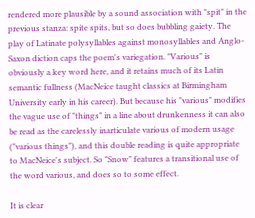rendered more plausible by a sound association with "spit" in the previous stanza: spite spits, but so does bubbling gaiety. The play of Latinate polysyllables against monosyllables and Anglo-Saxon diction caps the poem's variegation. "Various" is obviously a key word here, and it retains much of its Latin semantic fullness (MacNeice taught classics at Birmingham University early in his career). But because his "various" modifies the vague use of "things" in a line about drunkenness it can also be read as the carelessly inarticulate various of modern usage ("various things"), and this double reading is quite appropriate to MacNeice's subject. So "Snow" features a transitional use of the word various, and does so to some effect.

It is clear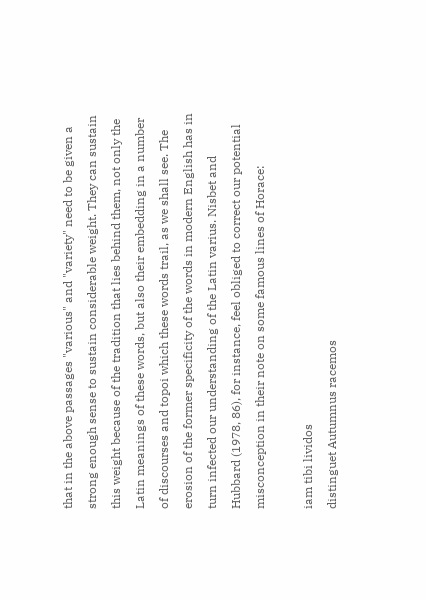that in the above passages "various" and "variety" need to be given a strong enough sense to sustain considerable weight. They can sustain this weight because of the tradition that lies behind them, not only the Latin meanings of these words, but also their embedding in a number of discourses and topoi which these words trail, as we shall see. The erosion of the former specificity of the words in modern English has in turn infected our understanding of the Latin varius. Nisbet and Hubbard (1978, 86), for instance, feel obliged to correct our potential misconception in their note on some famous lines of Horace:

iam tibi lividos
distinguet Autumnus racemos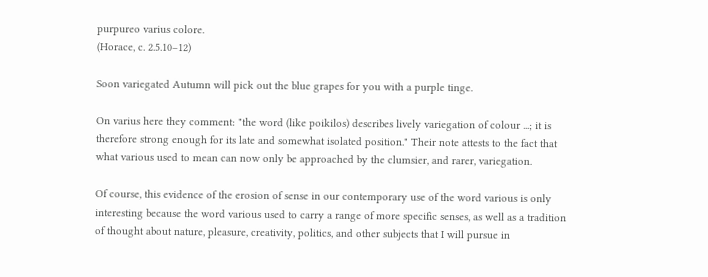purpureo varius colore.
(Horace, c. 2.5.10–12)

Soon variegated Autumn will pick out the blue grapes for you with a purple tinge.

On varius here they comment: "the word (like poikilos) describes lively variegation of colour ...; it is therefore strong enough for its late and somewhat isolated position." Their note attests to the fact that what various used to mean can now only be approached by the clumsier, and rarer, variegation.

Of course, this evidence of the erosion of sense in our contemporary use of the word various is only interesting because the word various used to carry a range of more specific senses, as well as a tradition of thought about nature, pleasure, creativity, politics, and other subjects that I will pursue in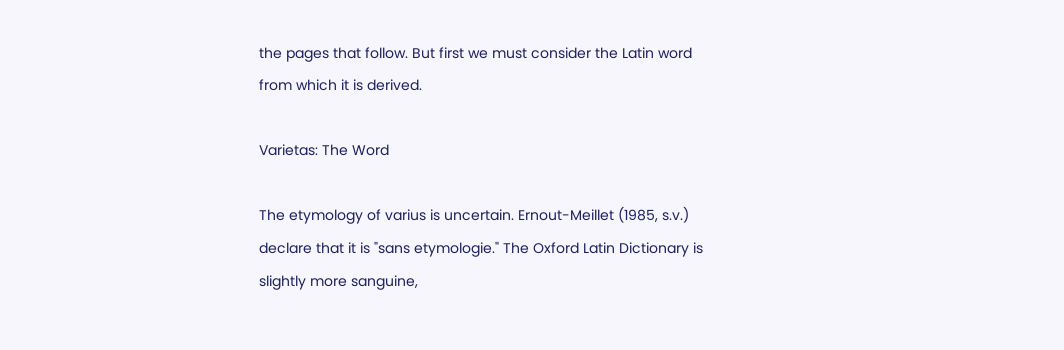the pages that follow. But first we must consider the Latin word from which it is derived.

Varietas: The Word

The etymology of varius is uncertain. Ernout-Meillet (1985, s.v.) declare that it is "sans etymologie." The Oxford Latin Dictionary is slightly more sanguine,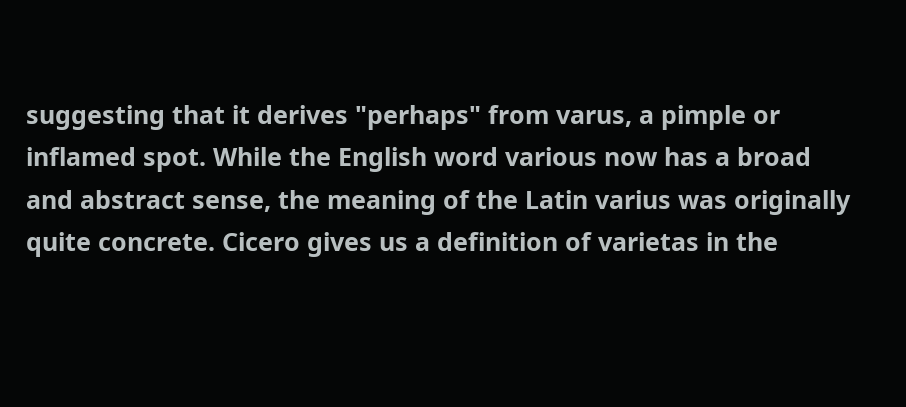suggesting that it derives "perhaps" from varus, a pimple or inflamed spot. While the English word various now has a broad and abstract sense, the meaning of the Latin varius was originally quite concrete. Cicero gives us a definition of varietas in the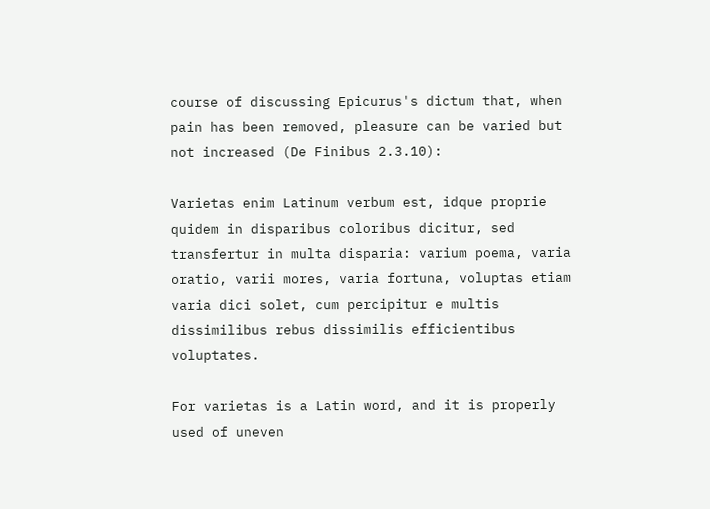course of discussing Epicurus's dictum that, when pain has been removed, pleasure can be varied but not increased (De Finibus 2.3.10):

Varietas enim Latinum verbum est, idque proprie quidem in disparibus coloribus dicitur, sed transfertur in multa disparia: varium poema, varia oratio, varii mores, varia fortuna, voluptas etiam varia dici solet, cum percipitur e multis dissimilibus rebus dissimilis efficientibus voluptates.

For varietas is a Latin word, and it is properly used of uneven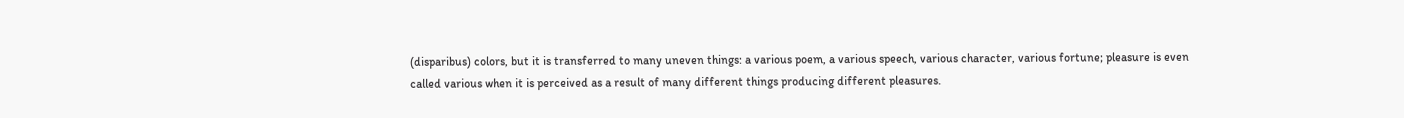(disparibus) colors, but it is transferred to many uneven things: a various poem, a various speech, various character, various fortune; pleasure is even called various when it is perceived as a result of many different things producing different pleasures.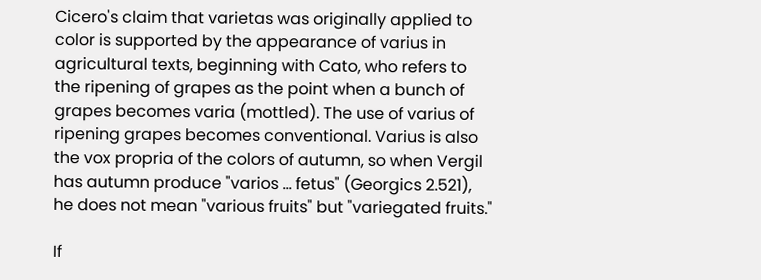Cicero's claim that varietas was originally applied to color is supported by the appearance of varius in agricultural texts, beginning with Cato, who refers to the ripening of grapes as the point when a bunch of grapes becomes varia (mottled). The use of varius of ripening grapes becomes conventional. Varius is also the vox propria of the colors of autumn, so when Vergil has autumn produce "varios ... fetus" (Georgics 2.521), he does not mean "various fruits" but "variegated fruits."

If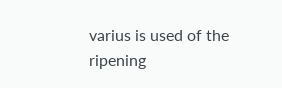varius is used of the ripening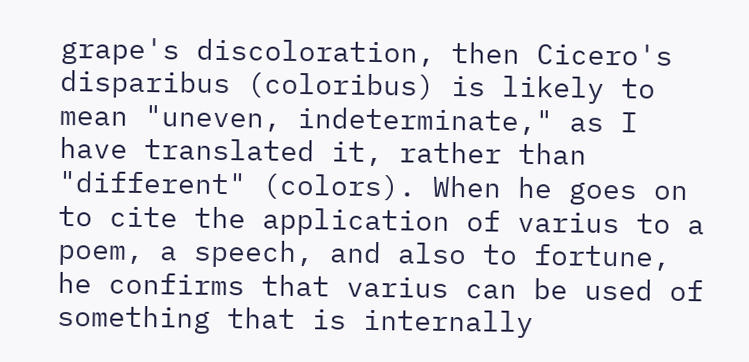grape's discoloration, then Cicero's disparibus (coloribus) is likely to mean "uneven, indeterminate," as I have translated it, rather than "different" (colors). When he goes on to cite the application of varius to a poem, a speech, and also to fortune, he confirms that varius can be used of something that is internally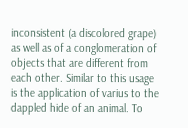inconsistent (a discolored grape) as well as of a conglomeration of objects that are different from each other. Similar to this usage is the application of varius to the dappled hide of an animal. To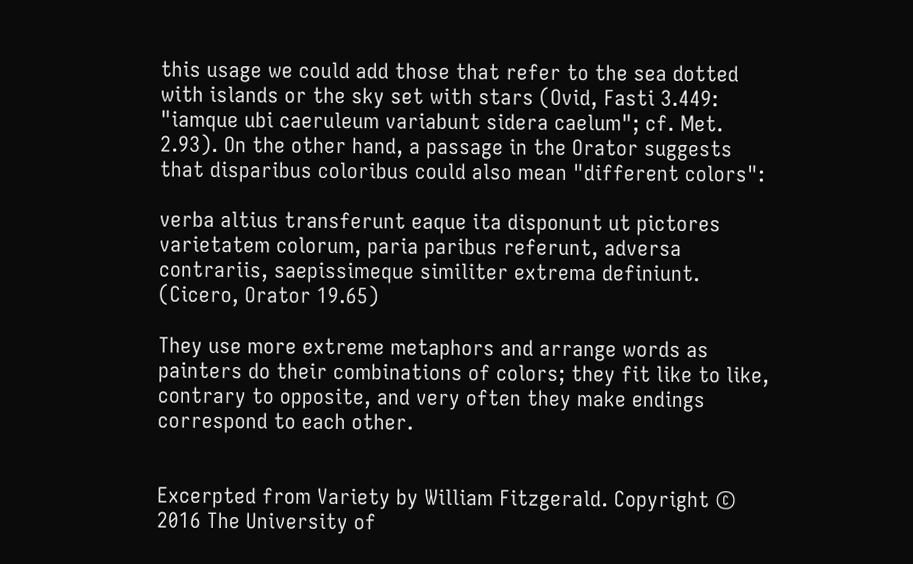this usage we could add those that refer to the sea dotted with islands or the sky set with stars (Ovid, Fasti 3.449: "iamque ubi caeruleum variabunt sidera caelum"; cf. Met. 2.93). On the other hand, a passage in the Orator suggests that disparibus coloribus could also mean "different colors":

verba altius transferunt eaque ita disponunt ut pictores varietatem colorum, paria paribus referunt, adversa contrariis, saepissimeque similiter extrema definiunt. (Cicero, Orator 19.65)

They use more extreme metaphors and arrange words as painters do their combinations of colors; they fit like to like, contrary to opposite, and very often they make endings correspond to each other.


Excerpted from Variety by William Fitzgerald. Copyright © 2016 The University of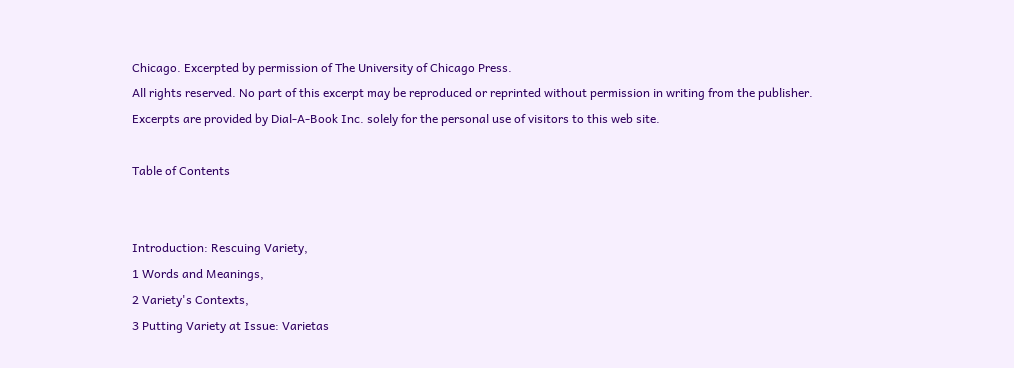Chicago. Excerpted by permission of The University of Chicago Press.
All rights reserved. No part of this excerpt may be reproduced or reprinted without permission in writing from the publisher.
Excerpts are provided by Dial-A-Book Inc. solely for the personal use of visitors to this web site.

Table of Contents


Introduction: Rescuing Variety,
1 Words and Meanings,
2 Variety's Contexts,
3 Putting Variety at Issue: Varietas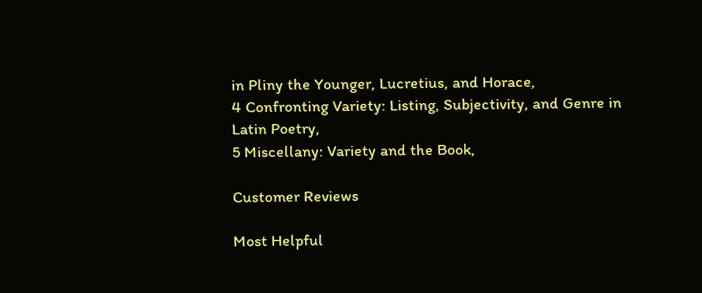in Pliny the Younger, Lucretius, and Horace,
4 Confronting Variety: Listing, Subjectivity, and Genre in Latin Poetry,
5 Miscellany: Variety and the Book,

Customer Reviews

Most Helpful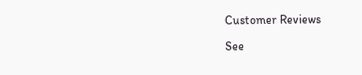Customer Reviews

See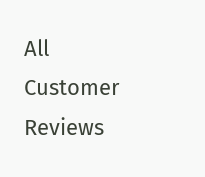All Customer Reviews